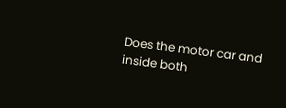Does the motor car and inside both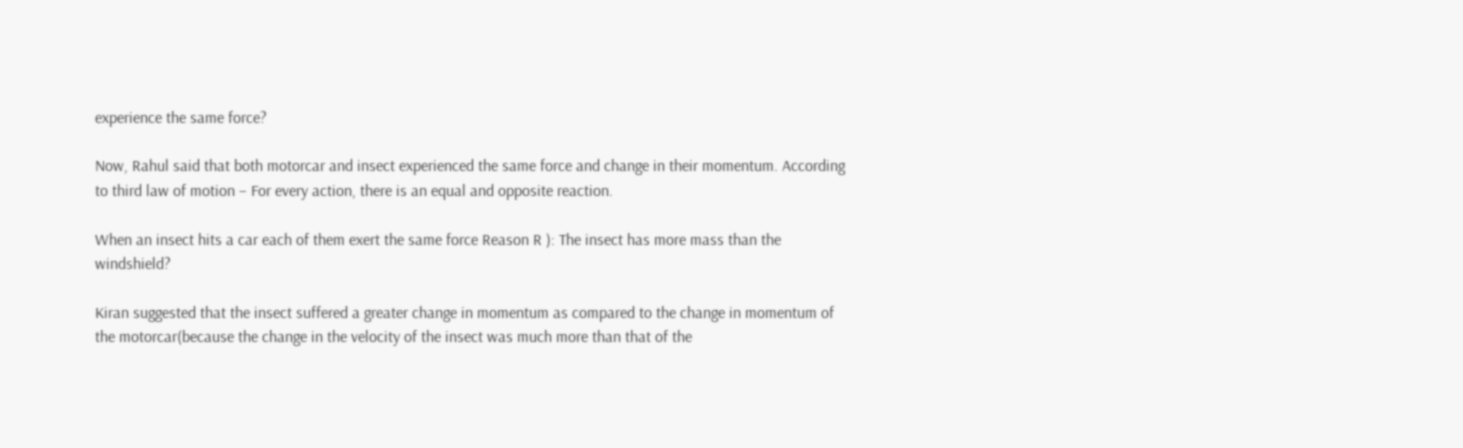experience the same force?

Now, Rahul said that both motorcar and insect experienced the same force and change in their momentum. According to third law of motion – For every action, there is an equal and opposite reaction.

When an insect hits a car each of them exert the same force Reason R ): The insect has more mass than the windshield?

Kiran suggested that the insect suffered a greater change in momentum as compared to the change in momentum of the motorcar(because the change in the velocity of the insect was much more than that of the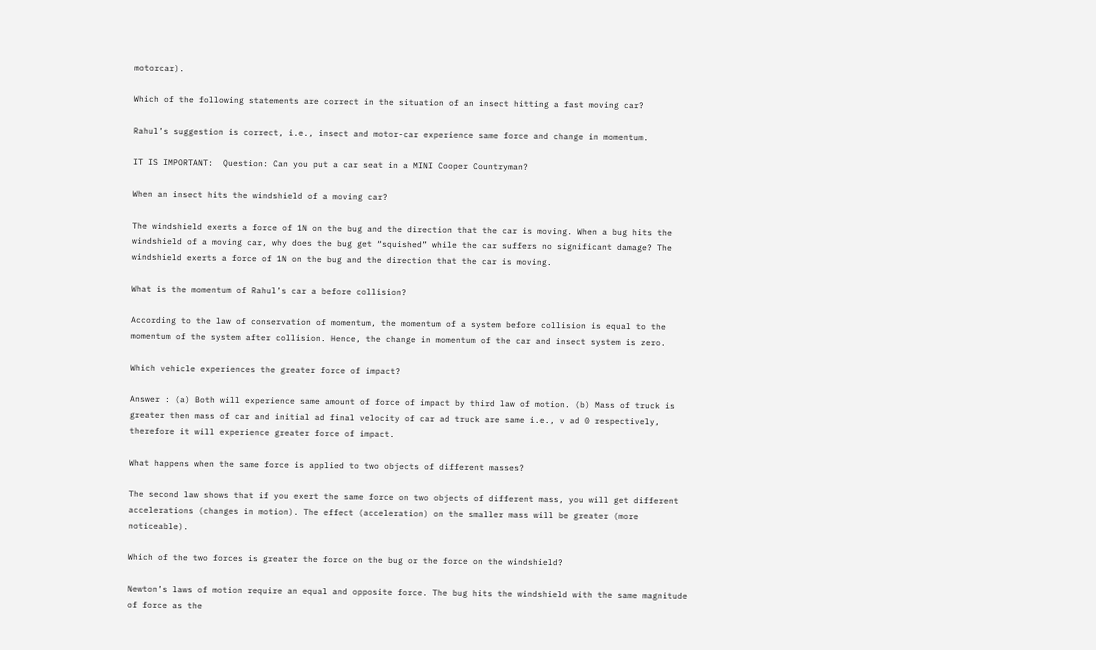motorcar).

Which of the following statements are correct in the situation of an insect hitting a fast moving car?

Rahul’s suggestion is correct, i.e., insect and motor-car experience same force and change in momentum.

IT IS IMPORTANT:  Question: Can you put a car seat in a MINI Cooper Countryman?

When an insect hits the windshield of a moving car?

The windshield exerts a force of 1N on the bug and the direction that the car is moving. When a bug hits the windshield of a moving car, why does the bug get “squished” while the car suffers no significant damage? The windshield exerts a force of 1N on the bug and the direction that the car is moving.

What is the momentum of Rahul’s car a before collision?

According to the law of conservation of momentum, the momentum of a system before collision is equal to the momentum of the system after collision. Hence, the change in momentum of the car and insect system is zero.

Which vehicle experiences the greater force of impact?

Answer : (a) Both will experience same amount of force of impact by third law of motion. (b) Mass of truck is greater then mass of car and initial ad final velocity of car ad truck are same i.e., v ad 0 respectively, therefore it will experience greater force of impact.

What happens when the same force is applied to two objects of different masses?

The second law shows that if you exert the same force on two objects of different mass, you will get different accelerations (changes in motion). The effect (acceleration) on the smaller mass will be greater (more noticeable).

Which of the two forces is greater the force on the bug or the force on the windshield?

Newton’s laws of motion require an equal and opposite force. The bug hits the windshield with the same magnitude of force as the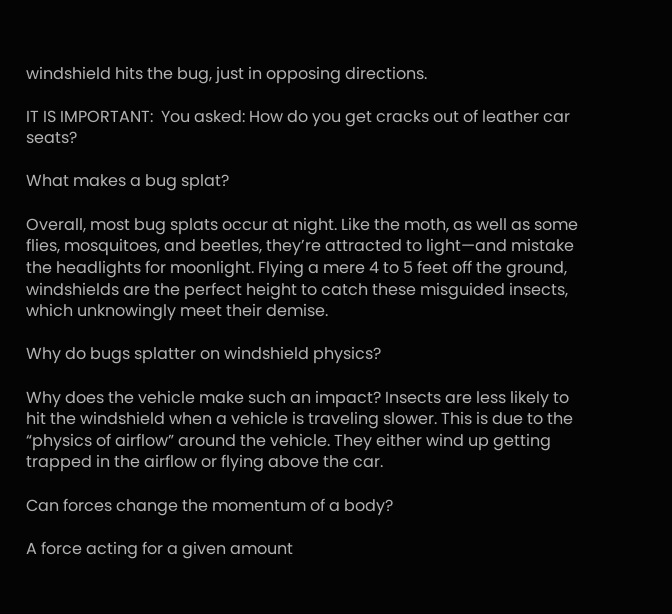windshield hits the bug, just in opposing directions.

IT IS IMPORTANT:  You asked: How do you get cracks out of leather car seats?

What makes a bug splat?

Overall, most bug splats occur at night. Like the moth, as well as some flies, mosquitoes, and beetles, they’re attracted to light—and mistake the headlights for moonlight. Flying a mere 4 to 5 feet off the ground, windshields are the perfect height to catch these misguided insects, which unknowingly meet their demise.

Why do bugs splatter on windshield physics?

Why does the vehicle make such an impact? Insects are less likely to hit the windshield when a vehicle is traveling slower. This is due to the “physics of airflow” around the vehicle. They either wind up getting trapped in the airflow or flying above the car.

Can forces change the momentum of a body?

A force acting for a given amount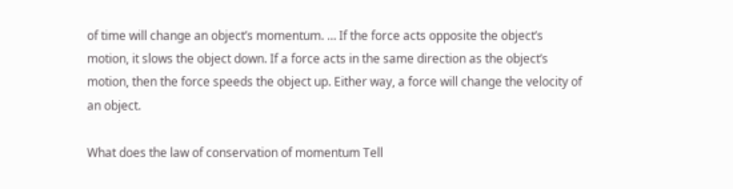of time will change an object’s momentum. … If the force acts opposite the object’s motion, it slows the object down. If a force acts in the same direction as the object’s motion, then the force speeds the object up. Either way, a force will change the velocity of an object.

What does the law of conservation of momentum Tell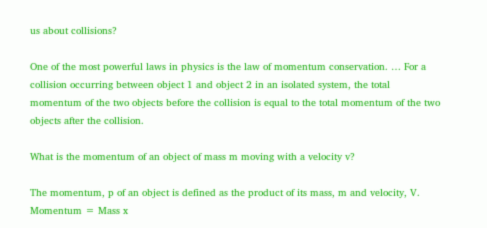us about collisions?

One of the most powerful laws in physics is the law of momentum conservation. … For a collision occurring between object 1 and object 2 in an isolated system, the total momentum of the two objects before the collision is equal to the total momentum of the two objects after the collision.

What is the momentum of an object of mass m moving with a velocity v?

The momentum, p of an object is defined as the product of its mass, m and velocity, V. Momentum = Mass x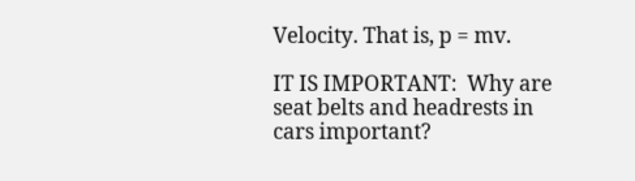Velocity. That is, p = mv.

IT IS IMPORTANT:  Why are seat belts and headrests in cars important?